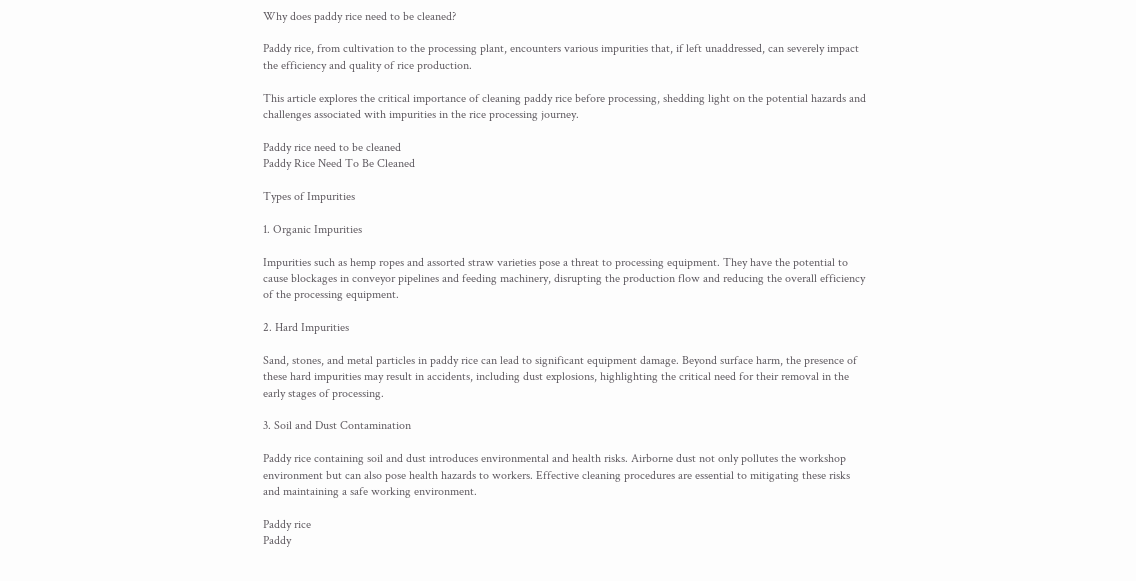Why does paddy rice need to be cleaned?

Paddy rice, from cultivation to the processing plant, encounters various impurities that, if left unaddressed, can severely impact the efficiency and quality of rice production.

This article explores the critical importance of cleaning paddy rice before processing, shedding light on the potential hazards and challenges associated with impurities in the rice processing journey.

Paddy rice need to be cleaned
Paddy Rice Need To Be Cleaned

Types of Impurities

1. Organic Impurities

Impurities such as hemp ropes and assorted straw varieties pose a threat to processing equipment. They have the potential to cause blockages in conveyor pipelines and feeding machinery, disrupting the production flow and reducing the overall efficiency of the processing equipment.

2. Hard Impurities

Sand, stones, and metal particles in paddy rice can lead to significant equipment damage. Beyond surface harm, the presence of these hard impurities may result in accidents, including dust explosions, highlighting the critical need for their removal in the early stages of processing.

3. Soil and Dust Contamination

Paddy rice containing soil and dust introduces environmental and health risks. Airborne dust not only pollutes the workshop environment but can also pose health hazards to workers. Effective cleaning procedures are essential to mitigating these risks and maintaining a safe working environment.

Paddy rice
Paddy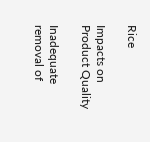Rice

Impacts on Product Quality

Inadequate removal of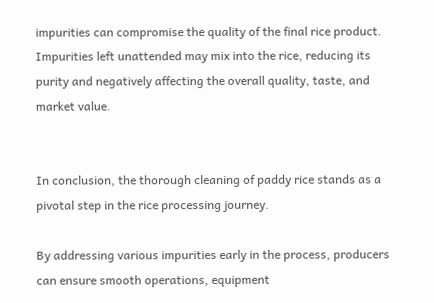impurities can compromise the quality of the final rice product. Impurities left unattended may mix into the rice, reducing its purity and negatively affecting the overall quality, taste, and market value.


In conclusion, the thorough cleaning of paddy rice stands as a pivotal step in the rice processing journey.

By addressing various impurities early in the process, producers can ensure smooth operations, equipment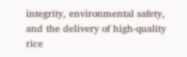integrity, environmental safety, and the delivery of high-quality rice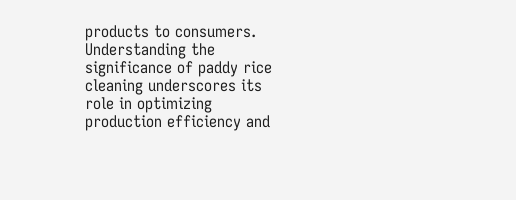products to consumers. Understanding the significance of paddy rice cleaning underscores its role in optimizing production efficiency and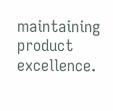maintaining product excellence.